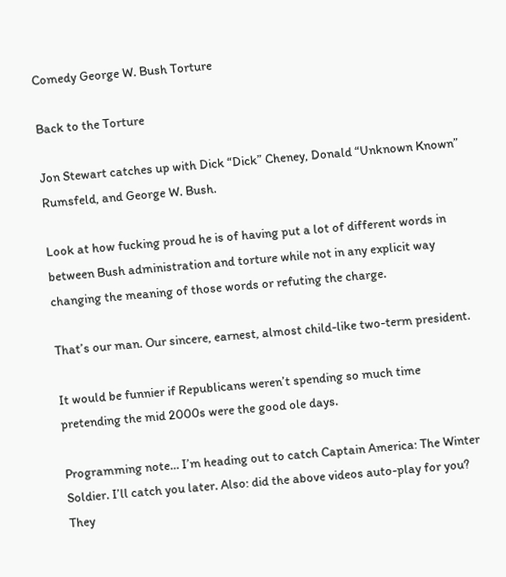Comedy George W. Bush Torture

Back to the Torture

Jon Stewart catches up with Dick “Dick” Cheney, Donald “Unknown Known” Rumsfeld, and George W. Bush.

Look at how fucking proud he is of having put a lot of different words in between Bush administration and torture while not in any explicit way changing the meaning of those words or refuting the charge.

That’s our man. Our sincere, earnest, almost child-like two-term president.

It would be funnier if Republicans weren’t spending so much time pretending the mid 2000s were the good ole days.

Programming note… I’m heading out to catch Captain America: The Winter Soldier. I’ll catch you later. Also: did the above videos auto-play for you? They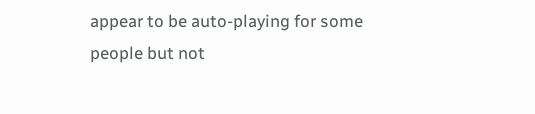appear to be auto-playing for some people but not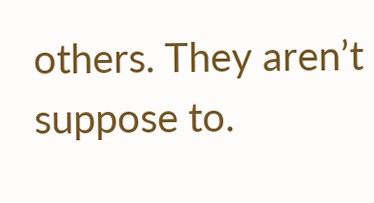others. They aren’t suppose to.